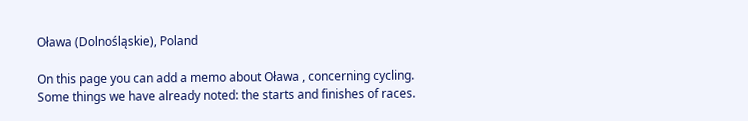Oława (Dolnośląskie), Poland

On this page you can add a memo about Oława , concerning cycling. Some things we have already noted: the starts and finishes of races.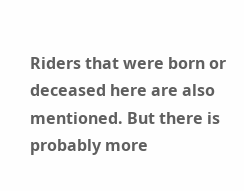Riders that were born or deceased here are also mentioned. But there is probably more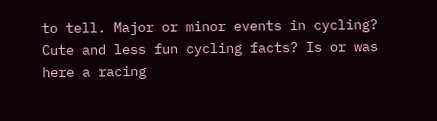to tell. Major or minor events in cycling? Cute and less fun cycling facts? Is or was here a racing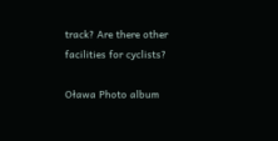track? Are there other facilities for cyclists?

Oława Photo album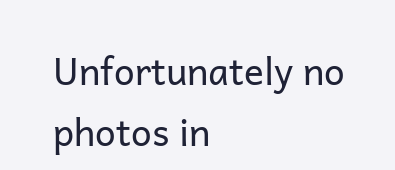Unfortunately no photos in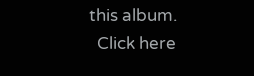this album.
  Click here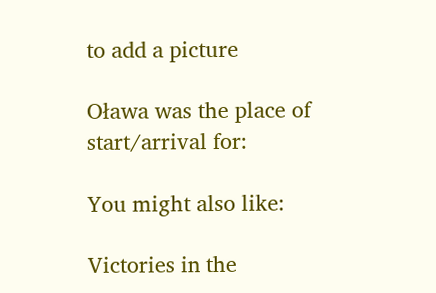to add a picture

Oława was the place of start/arrival for:

You might also like:

Victories in the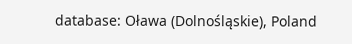database: Oława (Dolnośląskie), Poland